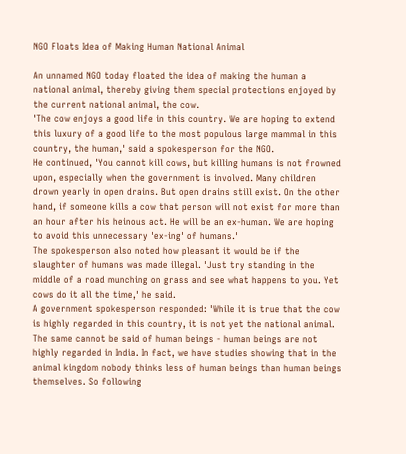NGO Floats Idea of Making Human National Animal

An unnamed NGO today floated the idea of making the human a national animal, thereby giving them special protections enjoyed by the current national animal, the cow.
'The cow enjoys a good life in this country. We are hoping to extend this luxury of a good life to the most populous large mammal in this country, the human,' said a spokesperson for the NGO.
He continued, 'You cannot kill cows, but killing humans is not frowned upon, especially when the government is involved. Many children drown yearly in open drains. But open drains still exist. On the other hand, if someone kills a cow that person will not exist for more than an hour after his heinous act. He will be an ex-human. We are hoping to avoid this unnecessary 'ex-ing' of humans.'
The spokesperson also noted how pleasant it would be if the slaughter of humans was made illegal. 'Just try standing in the middle of a road munching on grass and see what happens to you. Yet cows do it all the time,' he said.
A government spokesperson responded: 'While it is true that the cow is highly regarded in this country, it is not yet the national animal. The same cannot be said of human beings - human beings are not highly regarded in India. In fact, we have studies showing that in the animal kingdom nobody thinks less of human beings than human beings themselves. So following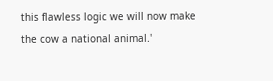this flawless logic we will now make the cow a national animal.'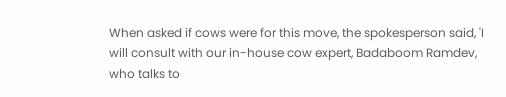When asked if cows were for this move, the spokesperson said, 'I will consult with our in-house cow expert, Badaboom Ramdev, who talks to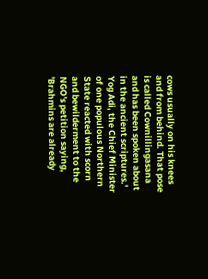cows usually on his knees and from behind. That pose is called Cownillingasana and has been spoken about in the ancient scriptures.'
Yog Adi, the Chief Minister of one populous Northern State reacted with scorn and bewilderment to the NGO's petition saying, 'Brahmins are already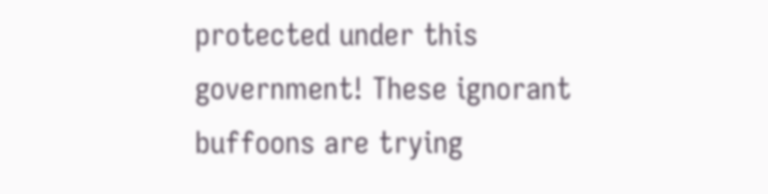protected under this government! These ignorant buffoons are trying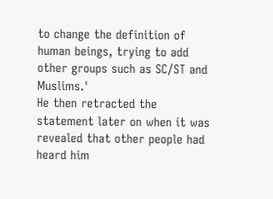to change the definition of human beings, trying to add other groups such as SC/ST and Muslims.'
He then retracted the statement later on when it was revealed that other people had heard him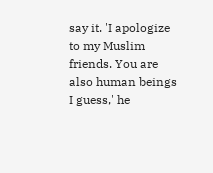say it. 'I apologize to my Muslim friends. You are also human beings I guess,' he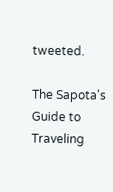tweeted.

The Sapota's Guide to Traveling